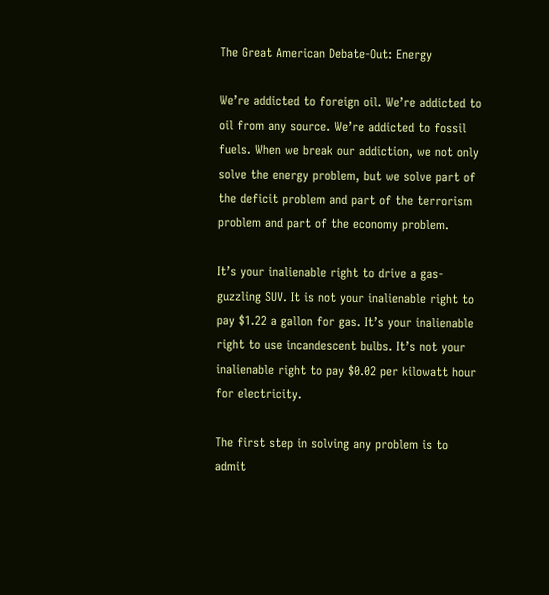The Great American Debate-Out: Energy

We’re addicted to foreign oil. We’re addicted to oil from any source. We’re addicted to fossil fuels. When we break our addiction, we not only solve the energy problem, but we solve part of the deficit problem and part of the terrorism problem and part of the economy problem.

It’s your inalienable right to drive a gas-guzzling SUV. It is not your inalienable right to pay $1.22 a gallon for gas. It’s your inalienable right to use incandescent bulbs. It’s not your inalienable right to pay $0.02 per kilowatt hour for electricity.

The first step in solving any problem is to admit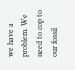we have a problem. We need to cop to our fossil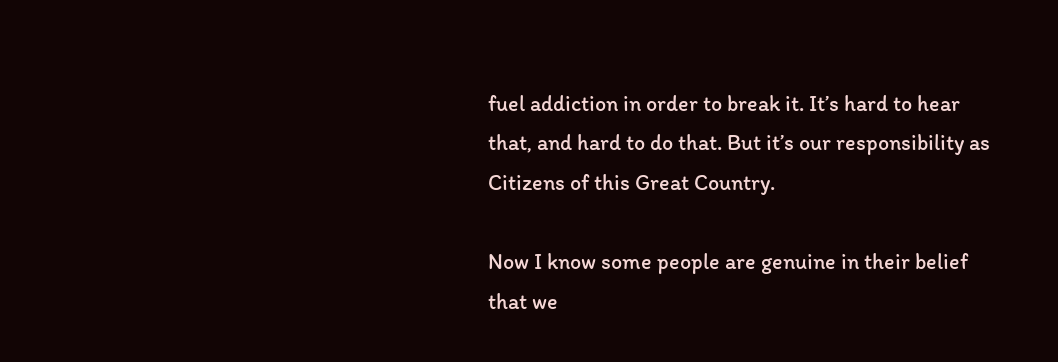fuel addiction in order to break it. It’s hard to hear that, and hard to do that. But it’s our responsibility as Citizens of this Great Country.

Now I know some people are genuine in their belief that we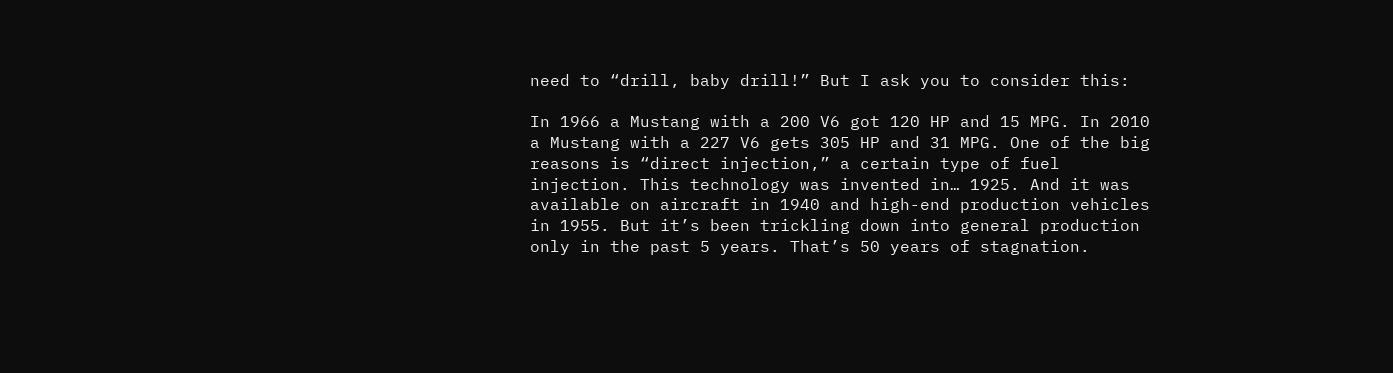need to “drill, baby drill!” But I ask you to consider this:

In 1966 a Mustang with a 200 V6 got 120 HP and 15 MPG. In 2010 a Mustang with a 227 V6 gets 305 HP and 31 MPG. One of the big reasons is “direct injection,” a certain type of fuel injection. This technology was invented in… 1925. And it was available on aircraft in 1940 and high-end production vehicles in 1955. But it’s been trickling down into general production only in the past 5 years. That’s 50 years of stagnation.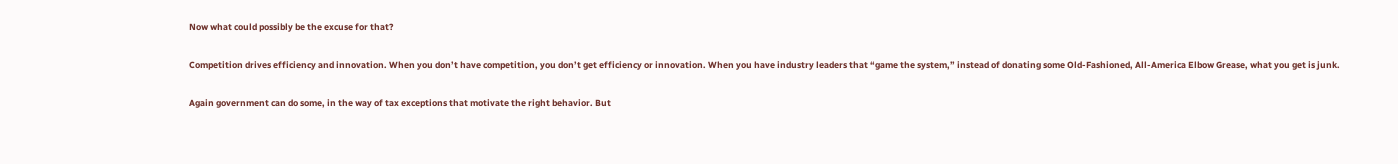Now what could possibly be the excuse for that?

Competition drives efficiency and innovation. When you don’t have competition, you don’t get efficiency or innovation. When you have industry leaders that “game the system,” instead of donating some Old-Fashioned, All-America Elbow Grease, what you get is junk.

Again government can do some, in the way of tax exceptions that motivate the right behavior. But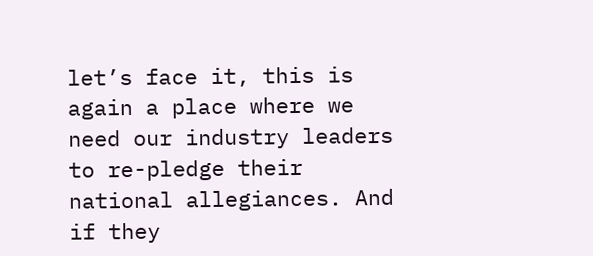let’s face it, this is again a place where we need our industry leaders to re-pledge their national allegiances. And if they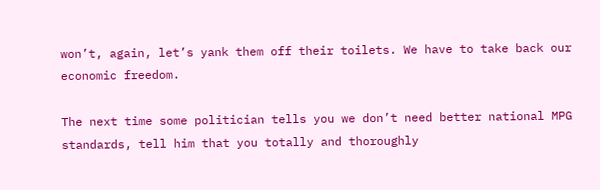won’t, again, let’s yank them off their toilets. We have to take back our economic freedom.

The next time some politician tells you we don’t need better national MPG standards, tell him that you totally and thoroughly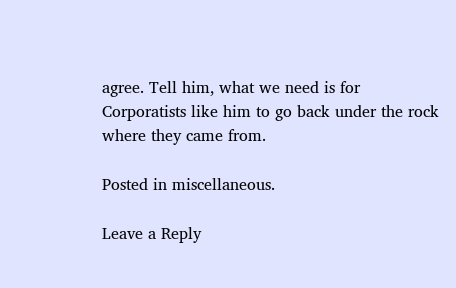agree. Tell him, what we need is for Corporatists like him to go back under the rock where they came from.

Posted in miscellaneous.

Leave a Reply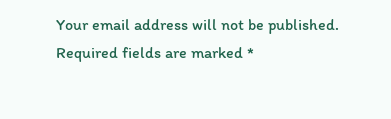Your email address will not be published. Required fields are marked *